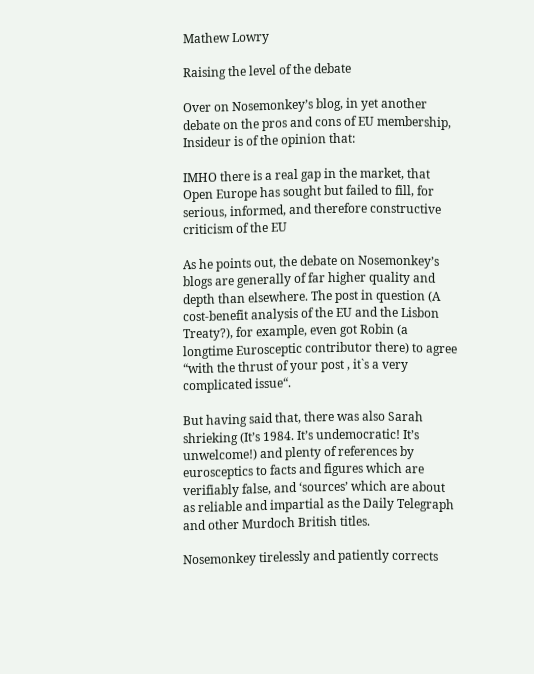Mathew Lowry

Raising the level of the debate

Over on Nosemonkey’s blog, in yet another debate on the pros and cons of EU membership, Insideur is of the opinion that:

IMHO there is a real gap in the market, that Open Europe has sought but failed to fill, for serious, informed, and therefore constructive criticism of the EU

As he points out, the debate on Nosemonkey’s blogs are generally of far higher quality and depth than elsewhere. The post in question (A cost-benefit analysis of the EU and the Lisbon Treaty?), for example, even got Robin (a longtime Eurosceptic contributor there) to agree “with the thrust of your post , it`s a very complicated issue“.

But having said that, there was also Sarah shrieking (It’s 1984. It’s undemocratic! It’s unwelcome!) and plenty of references by eurosceptics to facts and figures which are verifiably false, and ‘sources’ which are about as reliable and impartial as the Daily Telegraph and other Murdoch British titles.

Nosemonkey tirelessly and patiently corrects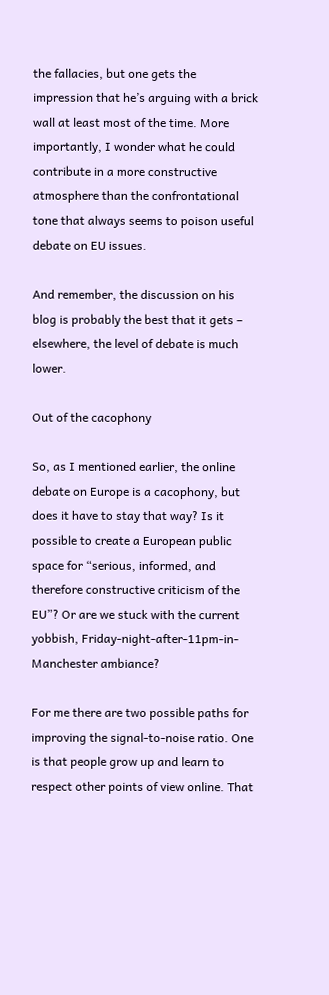the fallacies, but one gets the impression that he’s arguing with a brick wall at least most of the time. More importantly, I wonder what he could contribute in a more constructive atmosphere than the confrontational tone that always seems to poison useful debate on EU issues.

And remember, the discussion on his blog is probably the best that it gets – elsewhere, the level of debate is much lower.

Out of the cacophony

So, as I mentioned earlier, the online debate on Europe is a cacophony, but does it have to stay that way? Is it possible to create a European public space for “serious, informed, and therefore constructive criticism of the EU”? Or are we stuck with the current yobbish, Friday-night-after-11pm-in-Manchester ambiance?

For me there are two possible paths for improving the signal-to-noise ratio. One is that people grow up and learn to respect other points of view online. That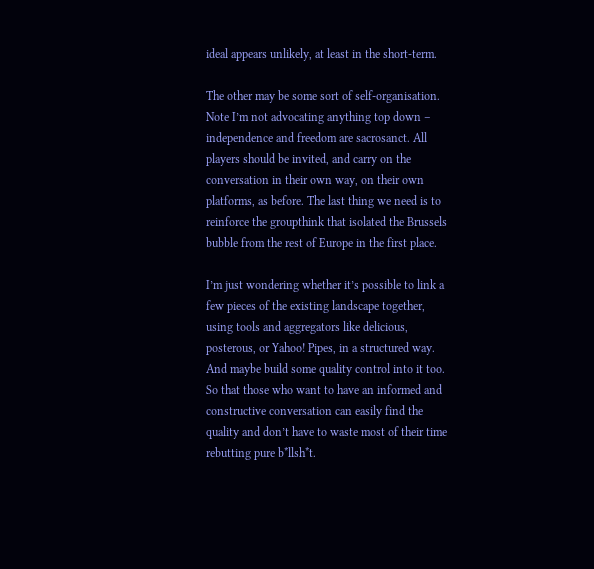ideal appears unlikely, at least in the short-term.

The other may be some sort of self-organisation. Note I’m not advocating anything top down – independence and freedom are sacrosanct. All players should be invited, and carry on the conversation in their own way, on their own platforms, as before. The last thing we need is to reinforce the groupthink that isolated the Brussels bubble from the rest of Europe in the first place.

I’m just wondering whether it’s possible to link a few pieces of the existing landscape together, using tools and aggregators like delicious, posterous, or Yahoo! Pipes, in a structured way. And maybe build some quality control into it too. So that those who want to have an informed and constructive conversation can easily find the quality and don’t have to waste most of their time rebutting pure b*llsh*t.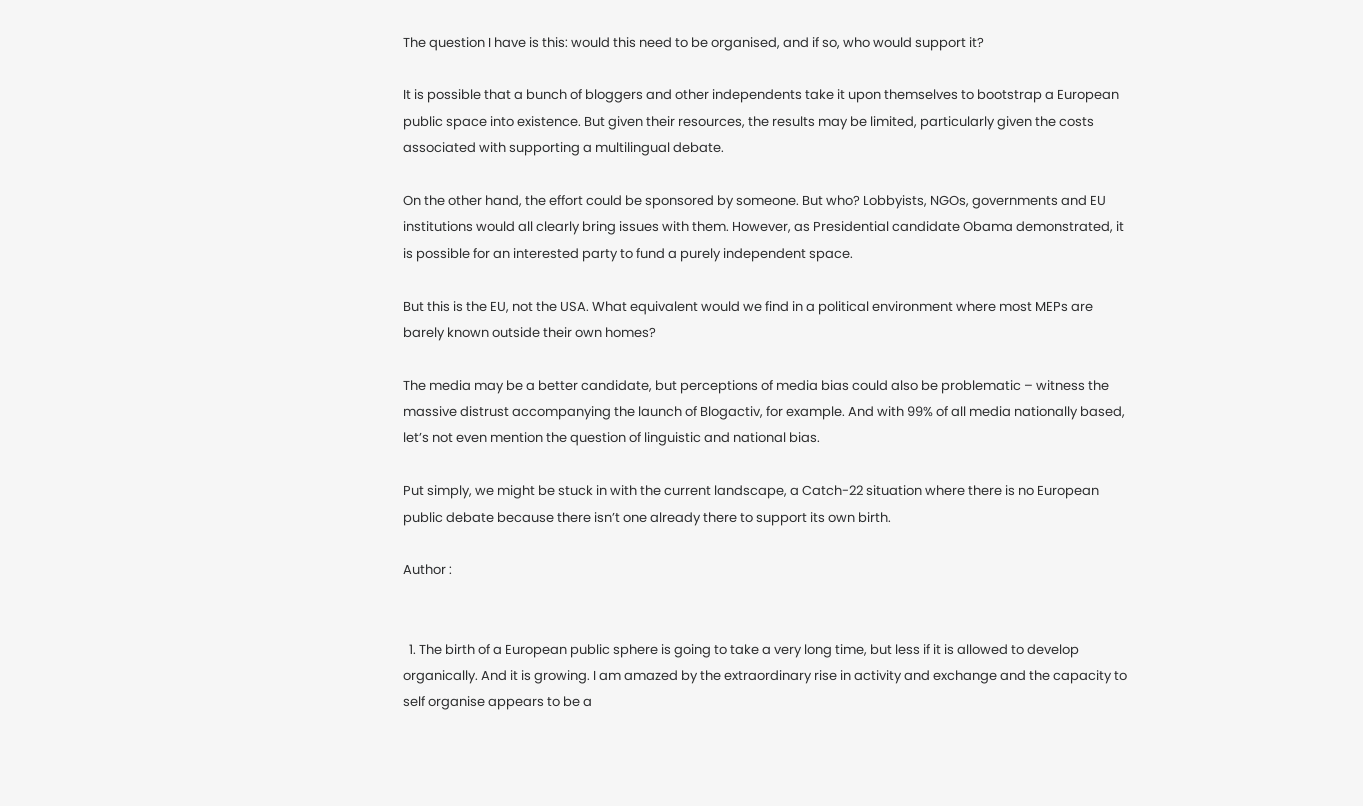The question I have is this: would this need to be organised, and if so, who would support it?

It is possible that a bunch of bloggers and other independents take it upon themselves to bootstrap a European public space into existence. But given their resources, the results may be limited, particularly given the costs associated with supporting a multilingual debate.

On the other hand, the effort could be sponsored by someone. But who? Lobbyists, NGOs, governments and EU institutions would all clearly bring issues with them. However, as Presidential candidate Obama demonstrated, it is possible for an interested party to fund a purely independent space.

But this is the EU, not the USA. What equivalent would we find in a political environment where most MEPs are barely known outside their own homes?

The media may be a better candidate, but perceptions of media bias could also be problematic – witness the massive distrust accompanying the launch of Blogactiv, for example. And with 99% of all media nationally based, let’s not even mention the question of linguistic and national bias.

Put simply, we might be stuck in with the current landscape, a Catch-22 situation where there is no European public debate because there isn’t one already there to support its own birth.

Author :


  1. The birth of a European public sphere is going to take a very long time, but less if it is allowed to develop organically. And it is growing. I am amazed by the extraordinary rise in activity and exchange and the capacity to self organise appears to be a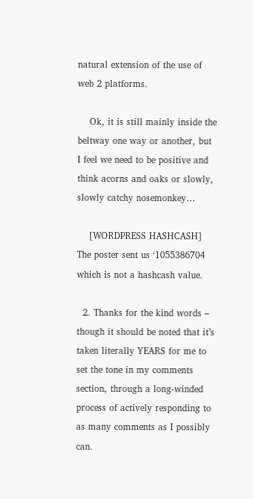natural extension of the use of web 2 platforms.

    Ok, it is still mainly inside the beltway one way or another, but I feel we need to be positive and think acorns and oaks or slowly, slowly catchy nosemonkey…

    [WORDPRESS HASHCASH] The poster sent us ‘1055386704 which is not a hashcash value.

  2. Thanks for the kind words – though it should be noted that it’s taken literally YEARS for me to set the tone in my comments section, through a long-winded process of actively responding to as many comments as I possibly can.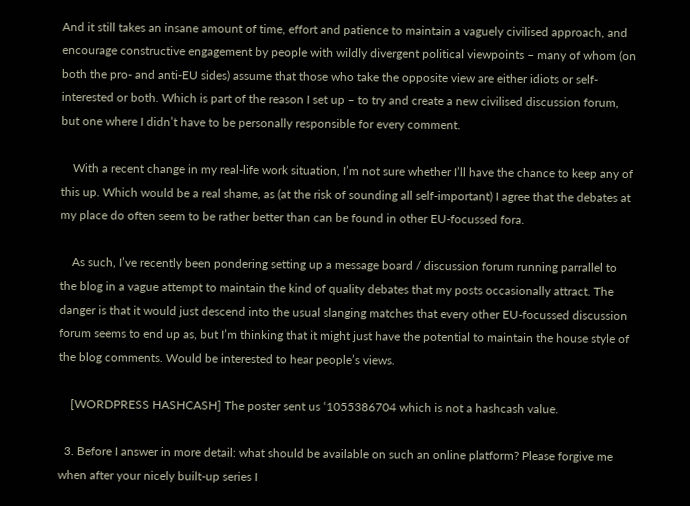And it still takes an insane amount of time, effort and patience to maintain a vaguely civilised approach, and encourage constructive engagement by people with wildly divergent political viewpoints – many of whom (on both the pro- and anti-EU sides) assume that those who take the opposite view are either idiots or self-interested or both. Which is part of the reason I set up – to try and create a new civilised discussion forum, but one where I didn’t have to be personally responsible for every comment.

    With a recent change in my real-life work situation, I’m not sure whether I’ll have the chance to keep any of this up. Which would be a real shame, as (at the risk of sounding all self-important) I agree that the debates at my place do often seem to be rather better than can be found in other EU-focussed fora.

    As such, I’ve recently been pondering setting up a message board / discussion forum running parrallel to the blog in a vague attempt to maintain the kind of quality debates that my posts occasionally attract. The danger is that it would just descend into the usual slanging matches that every other EU-focussed discussion forum seems to end up as, but I’m thinking that it might just have the potential to maintain the house style of the blog comments. Would be interested to hear people’s views.

    [WORDPRESS HASHCASH] The poster sent us ‘1055386704 which is not a hashcash value.

  3. Before I answer in more detail: what should be available on such an online platform? Please forgive me when after your nicely built-up series I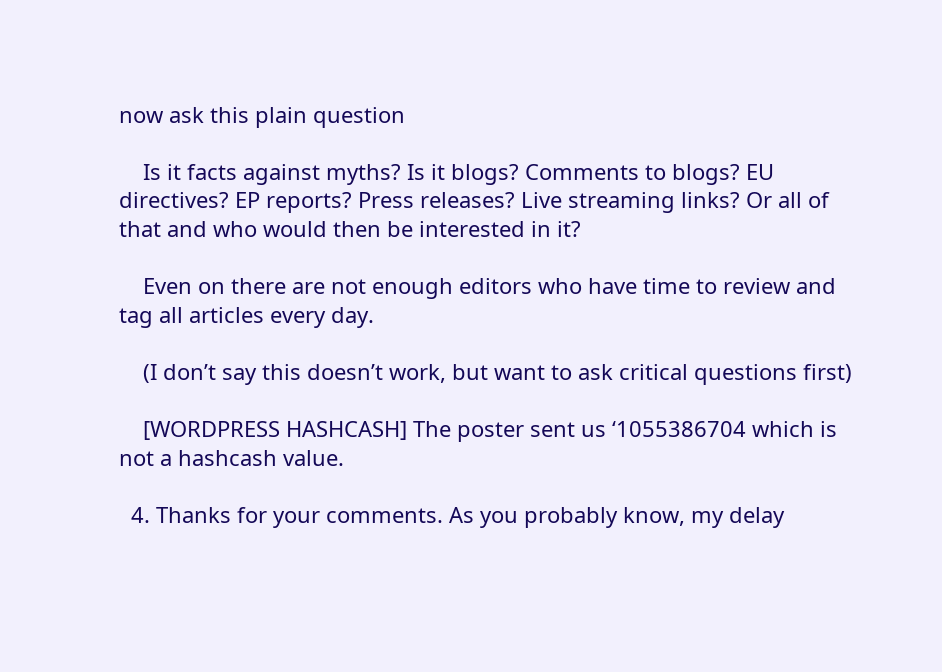now ask this plain question

    Is it facts against myths? Is it blogs? Comments to blogs? EU directives? EP reports? Press releases? Live streaming links? Or all of that and who would then be interested in it?

    Even on there are not enough editors who have time to review and tag all articles every day.

    (I don’t say this doesn’t work, but want to ask critical questions first)

    [WORDPRESS HASHCASH] The poster sent us ‘1055386704 which is not a hashcash value.

  4. Thanks for your comments. As you probably know, my delay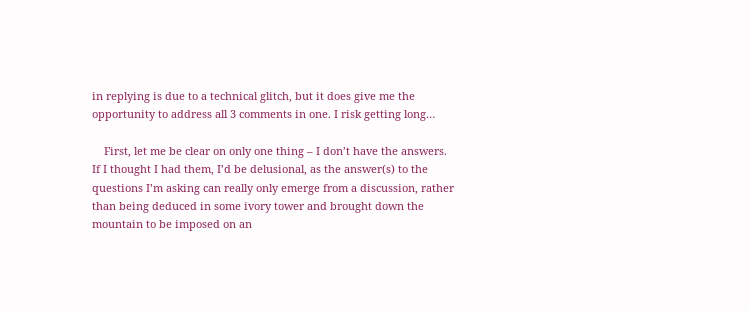in replying is due to a technical glitch, but it does give me the opportunity to address all 3 comments in one. I risk getting long…

    First, let me be clear on only one thing – I don’t have the answers. If I thought I had them, I’d be delusional, as the answer(s) to the questions I’m asking can really only emerge from a discussion, rather than being deduced in some ivory tower and brought down the mountain to be imposed on an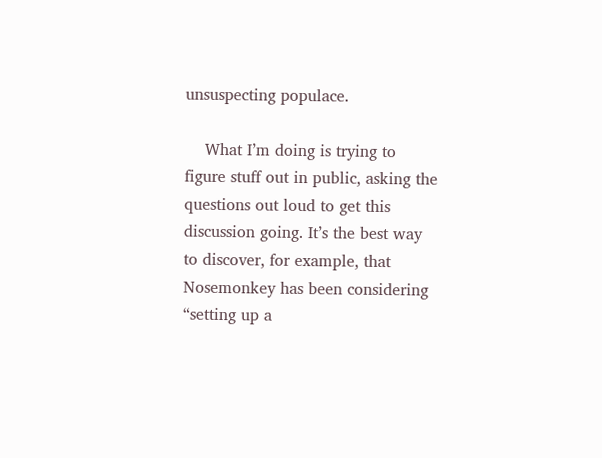unsuspecting populace.

    What I’m doing is trying to figure stuff out in public, asking the questions out loud to get this discussion going. It’s the best way to discover, for example, that Nosemonkey has been considering “setting up a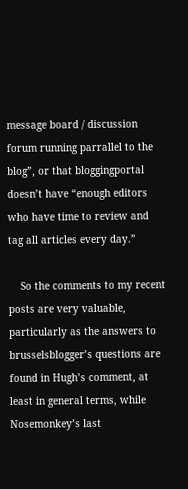message board / discussion forum running parrallel to the blog”, or that bloggingportal doesn’t have “enough editors who have time to review and tag all articles every day.”

    So the comments to my recent posts are very valuable, particularly as the answers to brusselsblogger’s questions are found in Hugh’s comment, at least in general terms, while Nosemonkey’s last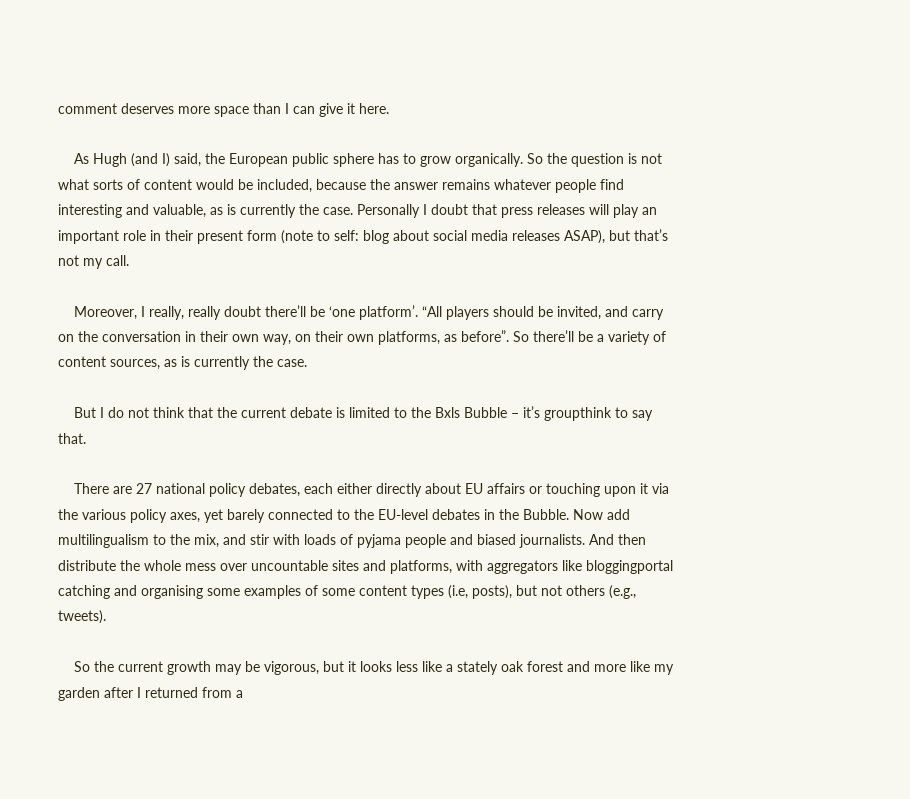comment deserves more space than I can give it here.

    As Hugh (and I) said, the European public sphere has to grow organically. So the question is not what sorts of content would be included, because the answer remains whatever people find interesting and valuable, as is currently the case. Personally I doubt that press releases will play an important role in their present form (note to self: blog about social media releases ASAP), but that’s not my call.

    Moreover, I really, really doubt there’ll be ‘one platform’. “All players should be invited, and carry on the conversation in their own way, on their own platforms, as before”. So there’ll be a variety of content sources, as is currently the case.

    But I do not think that the current debate is limited to the Bxls Bubble – it’s groupthink to say that.

    There are 27 national policy debates, each either directly about EU affairs or touching upon it via the various policy axes, yet barely connected to the EU-level debates in the Bubble. Now add multilingualism to the mix, and stir with loads of pyjama people and biased journalists. And then distribute the whole mess over uncountable sites and platforms, with aggregators like bloggingportal catching and organising some examples of some content types (i.e, posts), but not others (e.g., tweets).

    So the current growth may be vigorous, but it looks less like a stately oak forest and more like my garden after I returned from a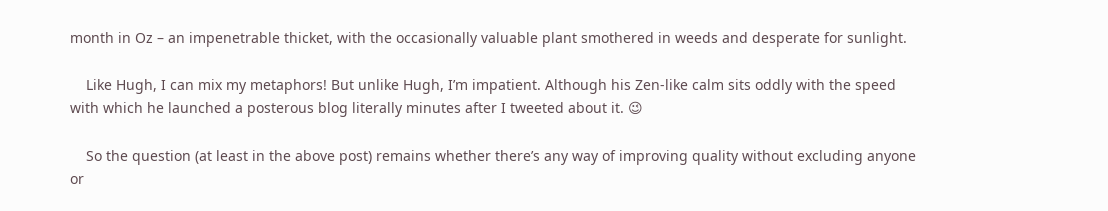month in Oz – an impenetrable thicket, with the occasionally valuable plant smothered in weeds and desperate for sunlight.

    Like Hugh, I can mix my metaphors! But unlike Hugh, I’m impatient. Although his Zen-like calm sits oddly with the speed with which he launched a posterous blog literally minutes after I tweeted about it. 😉

    So the question (at least in the above post) remains whether there’s any way of improving quality without excluding anyone or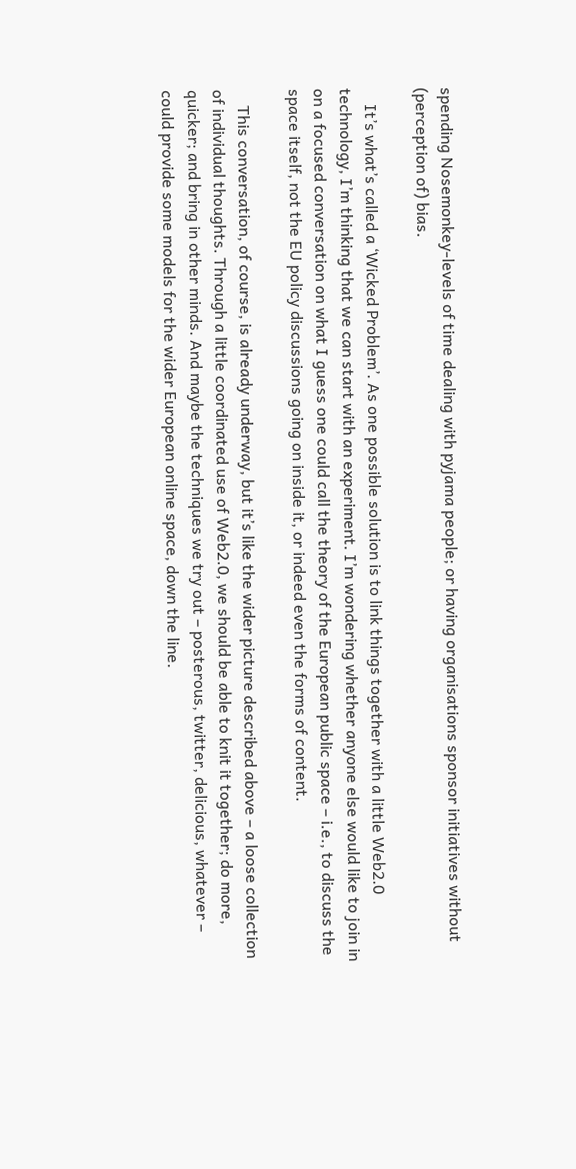spending Nosemonkey-levels of time dealing with pyjama people; or having organisations sponsor initiatives without (perception of) bias.

    It’s what’s called a ‘Wicked Problem’. As one possible solution is to link things together with a little Web2.0 technology, I’m thinking that we can start with an experiment. I’m wondering whether anyone else would like to join in on a focused conversation on what I guess one could call the theory of the European public space – i.e., to discuss the space itself, not the EU policy discussions going on inside it, or indeed even the forms of content.

    This conversation, of course, is already underway, but it’s like the wider picture described above – a loose collection of individual thoughts. Through a little coordinated use of Web2.0, we should be able to knit it together; do more, quicker; and bring in other minds. And maybe the techniques we try out – posterous, twitter, delicious, whatever – could provide some models for the wider European online space, down the line.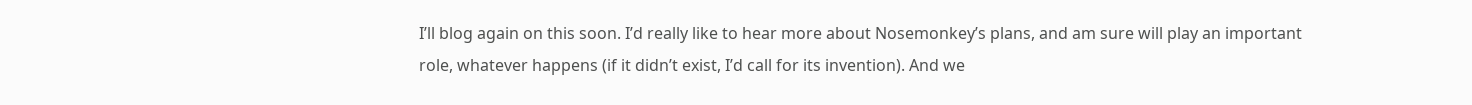I’ll blog again on this soon. I’d really like to hear more about Nosemonkey’s plans, and am sure will play an important role, whatever happens (if it didn’t exist, I’d call for its invention). And we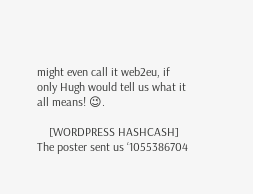might even call it web2eu, if only Hugh would tell us what it all means! 😉.

    [WORDPRESS HASHCASH] The poster sent us ‘1055386704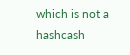which is not a hashcash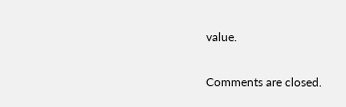value.

Comments are closed.